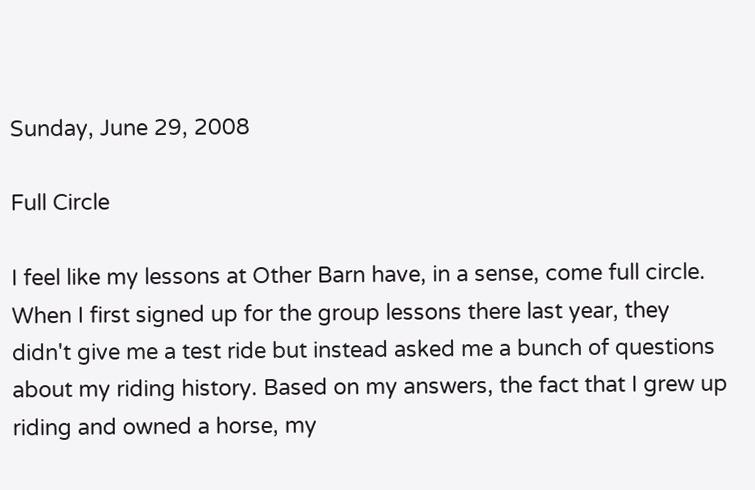Sunday, June 29, 2008

Full Circle

I feel like my lessons at Other Barn have, in a sense, come full circle. When I first signed up for the group lessons there last year, they didn't give me a test ride but instead asked me a bunch of questions about my riding history. Based on my answers, the fact that I grew up riding and owned a horse, my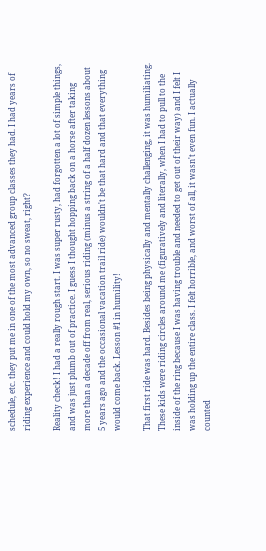schedule, etc. they put me in one of the most advanced group classes they had. I had years of riding experience and could hold my own, so no sweat, right?

Reality check! I had a really rough start. I was super rusty, had forgotten a lot of simple things, and was just plumb out of practice. I guess I thought hopping back on a horse after taking more than a decade off from real, serious riding (minus a string of a half dozen lessons about 5 years ago and the occasional vacation trail ride) wouldn't be that hard and that everything would come back. Lesson #1 in humility!

That first ride was hard. Besides being physically and mentally challenging, it was humiliating. These kids were riding circles around me (figuratively and literally, when I had to pull to the inside of the ring because I was having trouble and needed to get out of their way) and I felt I was holding up the entire class. I felt horrible, and worst of all, it wasn't even fun. I actually counted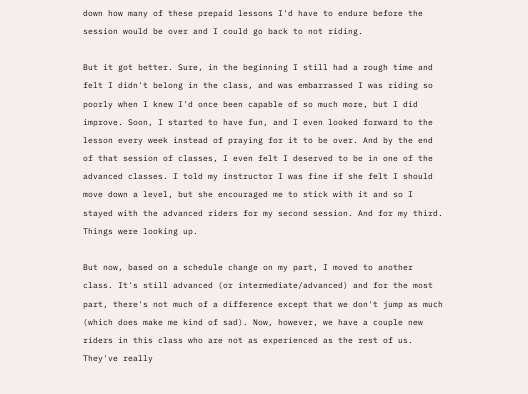down how many of these prepaid lessons I'd have to endure before the session would be over and I could go back to not riding.

But it got better. Sure, in the beginning I still had a rough time and felt I didn't belong in the class, and was embarrassed I was riding so poorly when I knew I'd once been capable of so much more, but I did improve. Soon, I started to have fun, and I even looked forward to the lesson every week instead of praying for it to be over. And by the end of that session of classes, I even felt I deserved to be in one of the advanced classes. I told my instructor I was fine if she felt I should move down a level, but she encouraged me to stick with it and so I stayed with the advanced riders for my second session. And for my third. Things were looking up.

But now, based on a schedule change on my part, I moved to another class. It's still advanced (or intermediate/advanced) and for the most part, there's not much of a difference except that we don't jump as much (which does make me kind of sad). Now, however, we have a couple new riders in this class who are not as experienced as the rest of us. They've really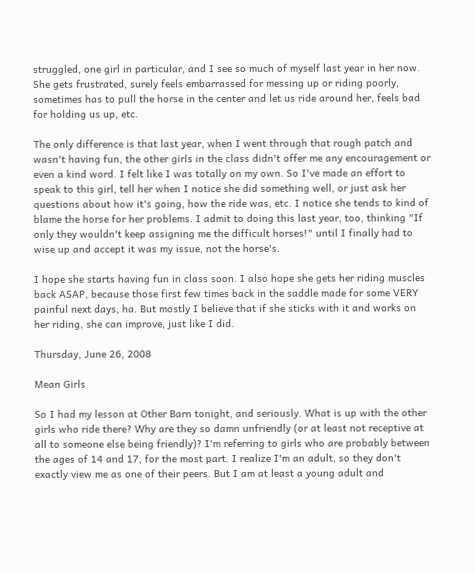struggled, one girl in particular, and I see so much of myself last year in her now. She gets frustrated, surely feels embarrassed for messing up or riding poorly, sometimes has to pull the horse in the center and let us ride around her, feels bad for holding us up, etc.

The only difference is that last year, when I went through that rough patch and wasn't having fun, the other girls in the class didn't offer me any encouragement or even a kind word. I felt like I was totally on my own. So I've made an effort to speak to this girl, tell her when I notice she did something well, or just ask her questions about how it's going, how the ride was, etc. I notice she tends to kind of blame the horse for her problems. I admit to doing this last year, too, thinking "If only they wouldn't keep assigning me the difficult horses!" until I finally had to wise up and accept it was my issue, not the horse's.

I hope she starts having fun in class soon. I also hope she gets her riding muscles back ASAP, because those first few times back in the saddle made for some VERY painful next days, ha. But mostly I believe that if she sticks with it and works on her riding, she can improve, just like I did.

Thursday, June 26, 2008

Mean Girls

So I had my lesson at Other Barn tonight, and seriously. What is up with the other girls who ride there? Why are they so damn unfriendly (or at least not receptive at all to someone else being friendly)? I'm referring to girls who are probably between the ages of 14 and 17, for the most part. I realize I'm an adult, so they don't exactly view me as one of their peers. But I am at least a young adult and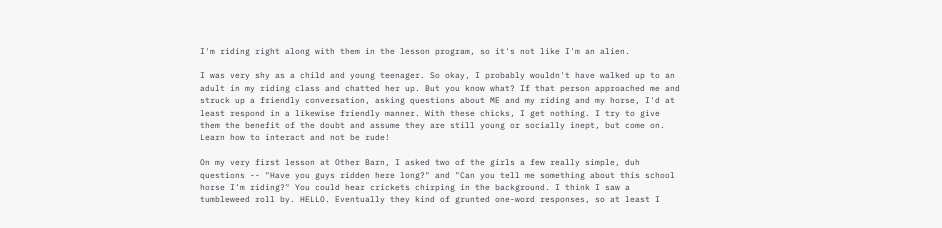I'm riding right along with them in the lesson program, so it's not like I'm an alien.

I was very shy as a child and young teenager. So okay, I probably wouldn't have walked up to an adult in my riding class and chatted her up. But you know what? If that person approached me and struck up a friendly conversation, asking questions about ME and my riding and my horse, I'd at least respond in a likewise friendly manner. With these chicks, I get nothing. I try to give them the benefit of the doubt and assume they are still young or socially inept, but come on. Learn how to interact and not be rude!

On my very first lesson at Other Barn, I asked two of the girls a few really simple, duh questions -- "Have you guys ridden here long?" and "Can you tell me something about this school horse I'm riding?" You could hear crickets chirping in the background. I think I saw a tumbleweed roll by. HELLO. Eventually they kind of grunted one-word responses, so at least I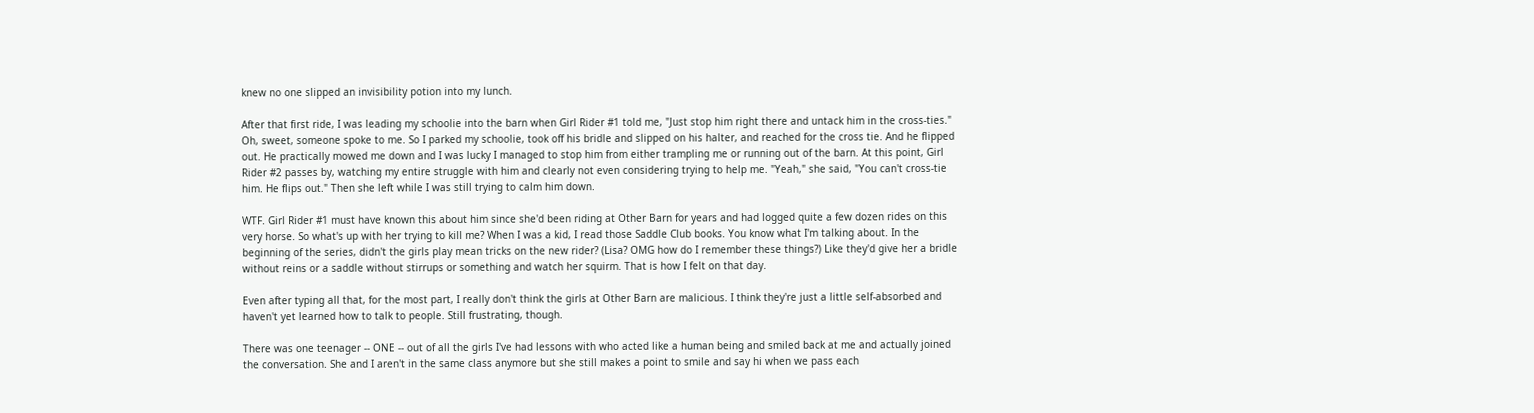knew no one slipped an invisibility potion into my lunch.

After that first ride, I was leading my schoolie into the barn when Girl Rider #1 told me, "Just stop him right there and untack him in the cross-ties." Oh, sweet, someone spoke to me. So I parked my schoolie, took off his bridle and slipped on his halter, and reached for the cross tie. And he flipped out. He practically mowed me down and I was lucky I managed to stop him from either trampling me or running out of the barn. At this point, Girl Rider #2 passes by, watching my entire struggle with him and clearly not even considering trying to help me. "Yeah," she said, "You can't cross-tie him. He flips out." Then she left while I was still trying to calm him down.

WTF. Girl Rider #1 must have known this about him since she'd been riding at Other Barn for years and had logged quite a few dozen rides on this very horse. So what's up with her trying to kill me? When I was a kid, I read those Saddle Club books. You know what I'm talking about. In the beginning of the series, didn't the girls play mean tricks on the new rider? (Lisa? OMG how do I remember these things?) Like they'd give her a bridle without reins or a saddle without stirrups or something and watch her squirm. That is how I felt on that day.

Even after typing all that, for the most part, I really don't think the girls at Other Barn are malicious. I think they're just a little self-absorbed and haven't yet learned how to talk to people. Still frustrating, though.

There was one teenager -- ONE -- out of all the girls I've had lessons with who acted like a human being and smiled back at me and actually joined the conversation. She and I aren't in the same class anymore but she still makes a point to smile and say hi when we pass each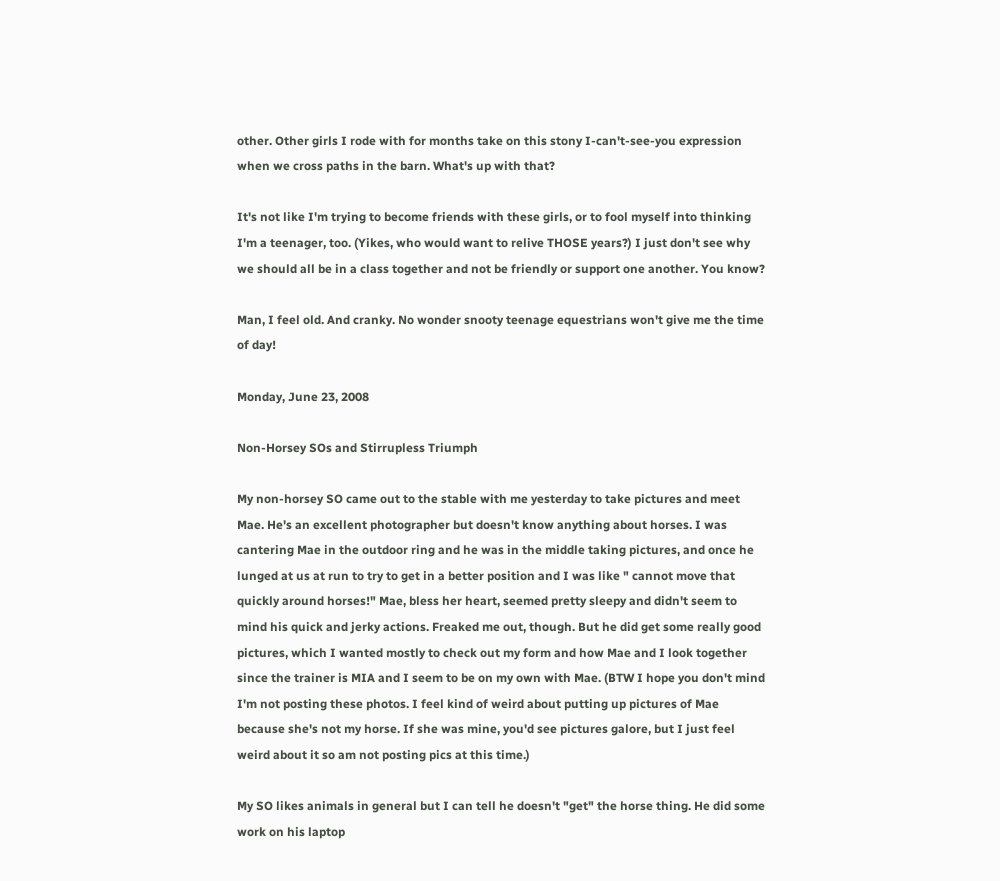other. Other girls I rode with for months take on this stony I-can't-see-you expression when we cross paths in the barn. What's up with that?

It's not like I'm trying to become friends with these girls, or to fool myself into thinking I'm a teenager, too. (Yikes, who would want to relive THOSE years?) I just don't see why we should all be in a class together and not be friendly or support one another. You know?

Man, I feel old. And cranky. No wonder snooty teenage equestrians won't give me the time of day!

Monday, June 23, 2008

Non-Horsey SOs and Stirrupless Triumph

My non-horsey SO came out to the stable with me yesterday to take pictures and meet Mae. He's an excellent photographer but doesn't know anything about horses. I was cantering Mae in the outdoor ring and he was in the middle taking pictures, and once he lunged at us at run to try to get in a better position and I was like " cannot move that quickly around horses!" Mae, bless her heart, seemed pretty sleepy and didn't seem to mind his quick and jerky actions. Freaked me out, though. But he did get some really good pictures, which I wanted mostly to check out my form and how Mae and I look together since the trainer is MIA and I seem to be on my own with Mae. (BTW I hope you don't mind I'm not posting these photos. I feel kind of weird about putting up pictures of Mae because she's not my horse. If she was mine, you'd see pictures galore, but I just feel weird about it so am not posting pics at this time.)

My SO likes animals in general but I can tell he doesn't "get" the horse thing. He did some work on his laptop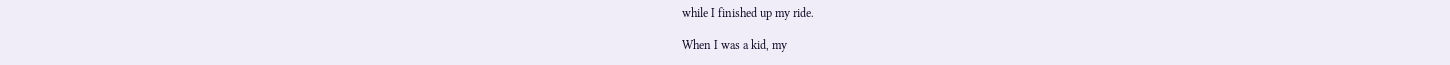while I finished up my ride.

When I was a kid, my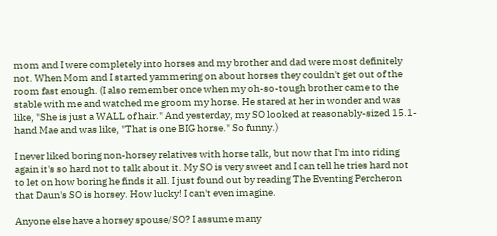mom and I were completely into horses and my brother and dad were most definitely not. When Mom and I started yammering on about horses they couldn't get out of the room fast enough. (I also remember once when my oh-so-tough brother came to the stable with me and watched me groom my horse. He stared at her in wonder and was like, "She is just a WALL of hair." And yesterday, my SO looked at reasonably-sized 15.1-hand Mae and was like, "That is one BIG horse." So funny.)

I never liked boring non-horsey relatives with horse talk, but now that I'm into riding again it's so hard not to talk about it. My SO is very sweet and I can tell he tries hard not to let on how boring he finds it all. I just found out by reading The Eventing Percheron that Daun's SO is horsey. How lucky! I can't even imagine.

Anyone else have a horsey spouse/SO? I assume many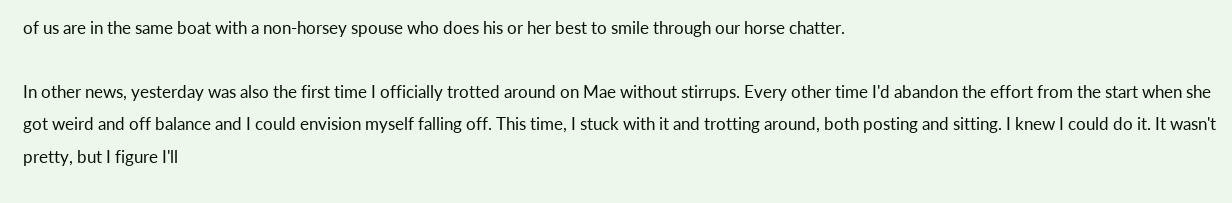of us are in the same boat with a non-horsey spouse who does his or her best to smile through our horse chatter.

In other news, yesterday was also the first time I officially trotted around on Mae without stirrups. Every other time I'd abandon the effort from the start when she got weird and off balance and I could envision myself falling off. This time, I stuck with it and trotting around, both posting and sitting. I knew I could do it. It wasn't pretty, but I figure I'll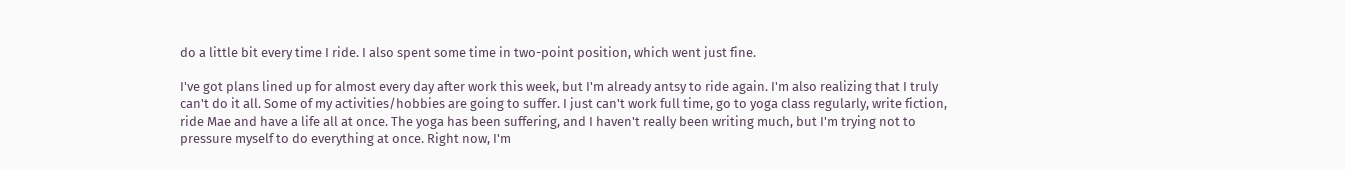do a little bit every time I ride. I also spent some time in two-point position, which went just fine.

I've got plans lined up for almost every day after work this week, but I'm already antsy to ride again. I'm also realizing that I truly can't do it all. Some of my activities/hobbies are going to suffer. I just can't work full time, go to yoga class regularly, write fiction, ride Mae and have a life all at once. The yoga has been suffering, and I haven't really been writing much, but I'm trying not to pressure myself to do everything at once. Right now, I'm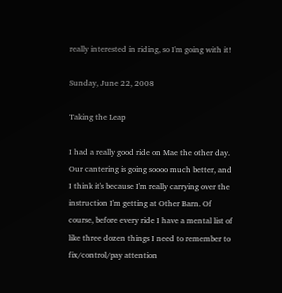really interested in riding, so I'm going with it!

Sunday, June 22, 2008

Taking the Leap

I had a really good ride on Mae the other day. Our cantering is going soooo much better, and I think it's because I'm really carrying over the instruction I'm getting at Other Barn. Of course, before every ride I have a mental list of like three dozen things I need to remember to fix/control/pay attention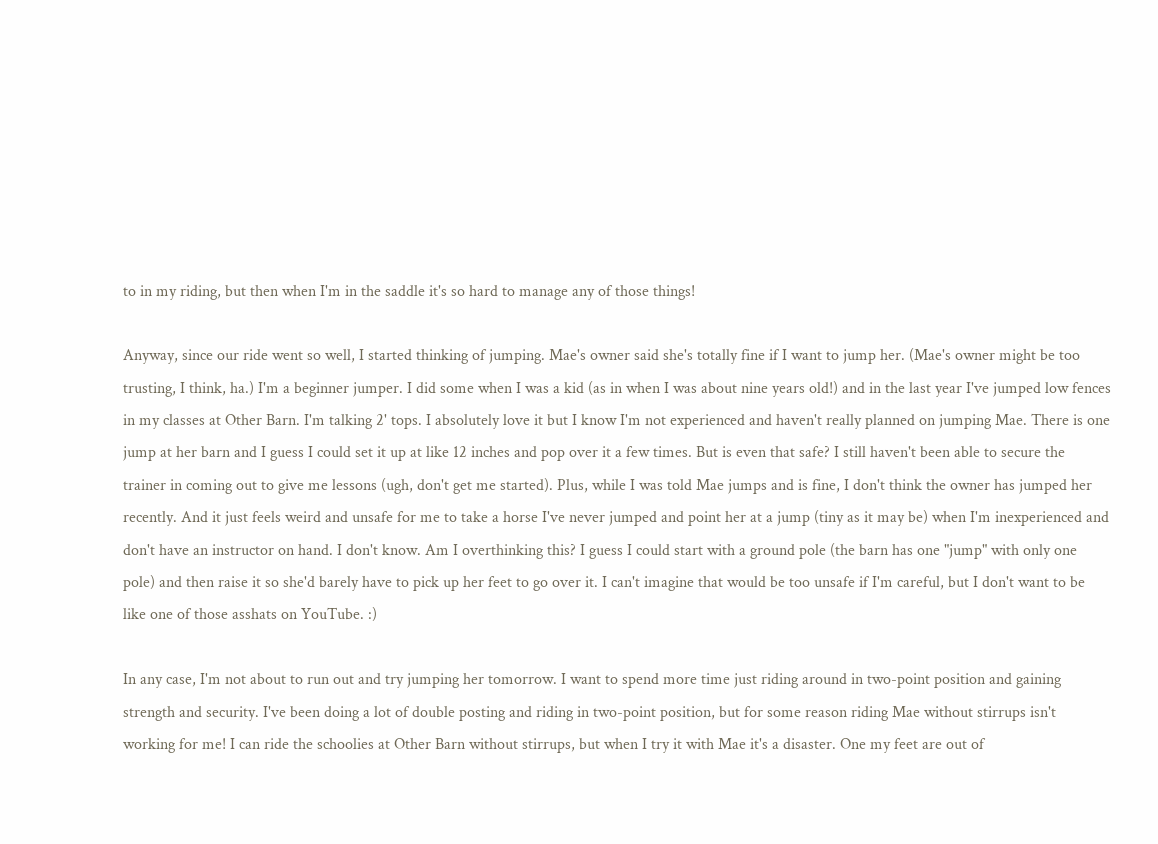to in my riding, but then when I'm in the saddle it's so hard to manage any of those things!

Anyway, since our ride went so well, I started thinking of jumping. Mae's owner said she's totally fine if I want to jump her. (Mae's owner might be too trusting, I think, ha.) I'm a beginner jumper. I did some when I was a kid (as in when I was about nine years old!) and in the last year I've jumped low fences in my classes at Other Barn. I'm talking 2' tops. I absolutely love it but I know I'm not experienced and haven't really planned on jumping Mae. There is one jump at her barn and I guess I could set it up at like 12 inches and pop over it a few times. But is even that safe? I still haven't been able to secure the trainer in coming out to give me lessons (ugh, don't get me started). Plus, while I was told Mae jumps and is fine, I don't think the owner has jumped her recently. And it just feels weird and unsafe for me to take a horse I've never jumped and point her at a jump (tiny as it may be) when I'm inexperienced and don't have an instructor on hand. I don't know. Am I overthinking this? I guess I could start with a ground pole (the barn has one "jump" with only one pole) and then raise it so she'd barely have to pick up her feet to go over it. I can't imagine that would be too unsafe if I'm careful, but I don't want to be like one of those asshats on YouTube. :)

In any case, I'm not about to run out and try jumping her tomorrow. I want to spend more time just riding around in two-point position and gaining strength and security. I've been doing a lot of double posting and riding in two-point position, but for some reason riding Mae without stirrups isn't working for me! I can ride the schoolies at Other Barn without stirrups, but when I try it with Mae it's a disaster. One my feet are out of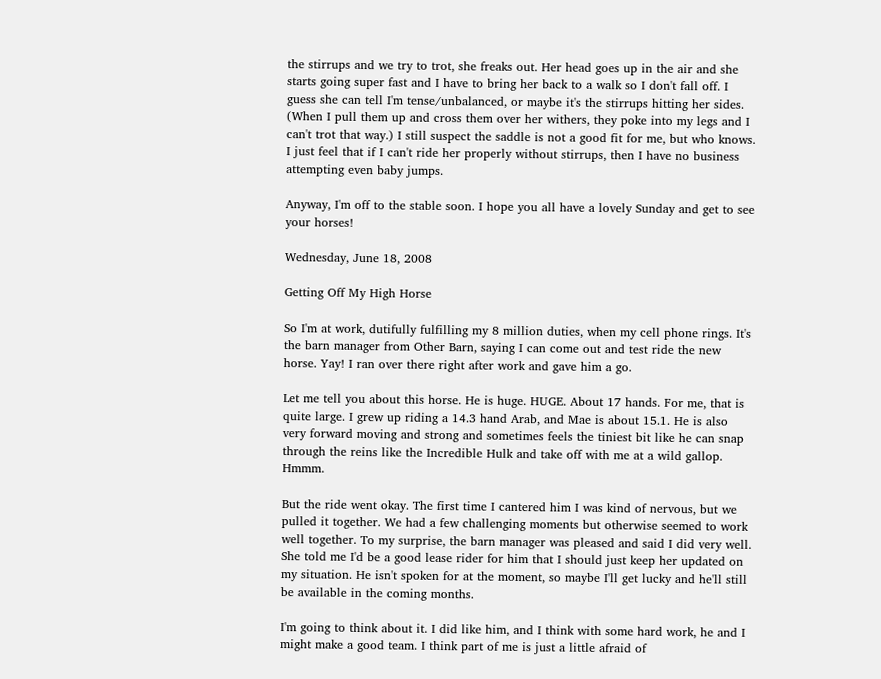the stirrups and we try to trot, she freaks out. Her head goes up in the air and she starts going super fast and I have to bring her back to a walk so I don't fall off. I guess she can tell I'm tense/unbalanced, or maybe it's the stirrups hitting her sides. (When I pull them up and cross them over her withers, they poke into my legs and I can't trot that way.) I still suspect the saddle is not a good fit for me, but who knows. I just feel that if I can't ride her properly without stirrups, then I have no business attempting even baby jumps.

Anyway, I'm off to the stable soon. I hope you all have a lovely Sunday and get to see your horses!

Wednesday, June 18, 2008

Getting Off My High Horse

So I'm at work, dutifully fulfilling my 8 million duties, when my cell phone rings. It's the barn manager from Other Barn, saying I can come out and test ride the new horse. Yay! I ran over there right after work and gave him a go.

Let me tell you about this horse. He is huge. HUGE. About 17 hands. For me, that is quite large. I grew up riding a 14.3 hand Arab, and Mae is about 15.1. He is also very forward moving and strong and sometimes feels the tiniest bit like he can snap through the reins like the Incredible Hulk and take off with me at a wild gallop. Hmmm.

But the ride went okay. The first time I cantered him I was kind of nervous, but we pulled it together. We had a few challenging moments but otherwise seemed to work well together. To my surprise, the barn manager was pleased and said I did very well. She told me I'd be a good lease rider for him that I should just keep her updated on my situation. He isn't spoken for at the moment, so maybe I'll get lucky and he'll still be available in the coming months.

I'm going to think about it. I did like him, and I think with some hard work, he and I might make a good team. I think part of me is just a little afraid of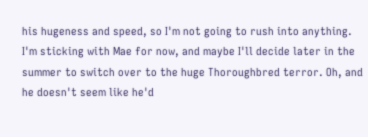his hugeness and speed, so I'm not going to rush into anything. I'm sticking with Mae for now, and maybe I'll decide later in the summer to switch over to the huge Thoroughbred terror. Oh, and he doesn't seem like he'd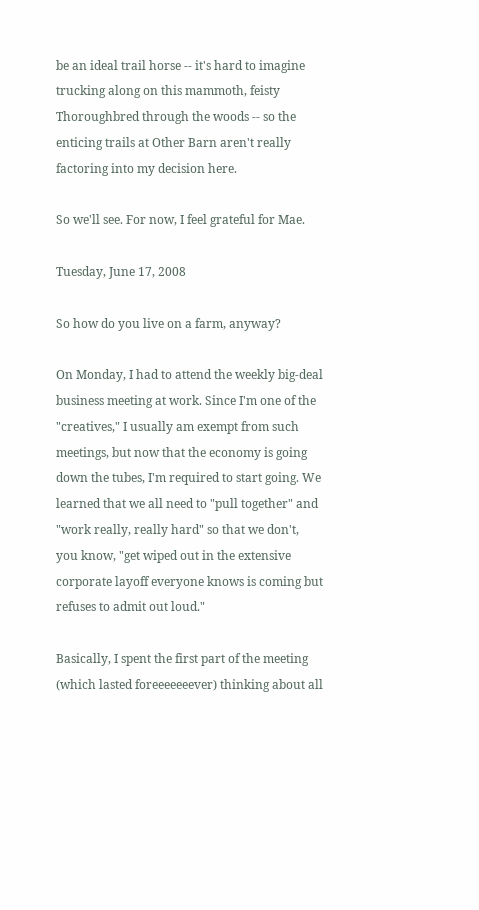be an ideal trail horse -- it's hard to imagine trucking along on this mammoth, feisty Thoroughbred through the woods -- so the enticing trails at Other Barn aren't really factoring into my decision here.

So we'll see. For now, I feel grateful for Mae.

Tuesday, June 17, 2008

So how do you live on a farm, anyway?

On Monday, I had to attend the weekly big-deal business meeting at work. Since I'm one of the "creatives," I usually am exempt from such meetings, but now that the economy is going down the tubes, I'm required to start going. We learned that we all need to "pull together" and "work really, really hard" so that we don't, you know, "get wiped out in the extensive corporate layoff everyone knows is coming but refuses to admit out loud."

Basically, I spent the first part of the meeting (which lasted foreeeeeeever) thinking about all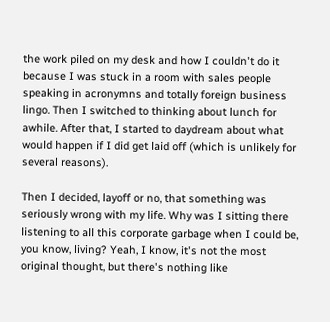the work piled on my desk and how I couldn't do it because I was stuck in a room with sales people speaking in acronymns and totally foreign business lingo. Then I switched to thinking about lunch for awhile. After that, I started to daydream about what would happen if I did get laid off (which is unlikely for several reasons).

Then I decided, layoff or no, that something was seriously wrong with my life. Why was I sitting there listening to all this corporate garbage when I could be, you know, living? Yeah, I know, it's not the most original thought, but there's nothing like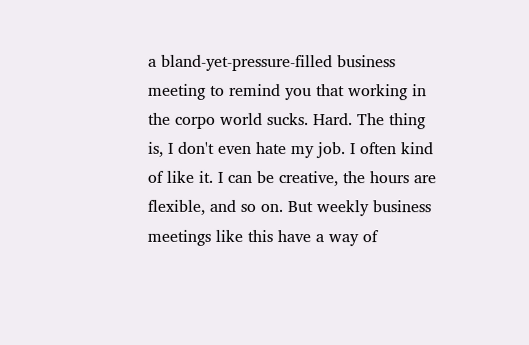a bland-yet-pressure-filled business meeting to remind you that working in the corpo world sucks. Hard. The thing is, I don't even hate my job. I often kind of like it. I can be creative, the hours are flexible, and so on. But weekly business meetings like this have a way of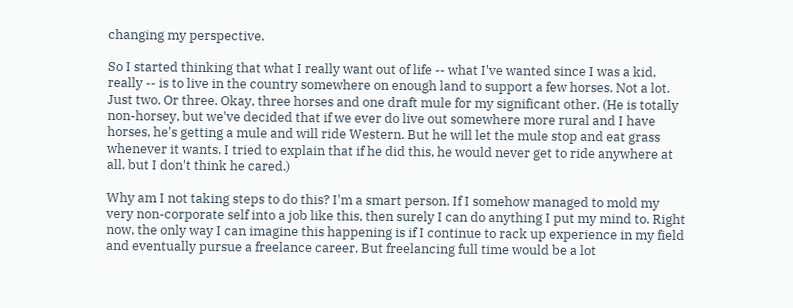changing my perspective.

So I started thinking that what I really want out of life -- what I've wanted since I was a kid, really -- is to live in the country somewhere on enough land to support a few horses. Not a lot. Just two. Or three. Okay, three horses and one draft mule for my significant other. (He is totally non-horsey, but we've decided that if we ever do live out somewhere more rural and I have horses, he's getting a mule and will ride Western. But he will let the mule stop and eat grass whenever it wants. I tried to explain that if he did this, he would never get to ride anywhere at all, but I don't think he cared.)

Why am I not taking steps to do this? I'm a smart person. If I somehow managed to mold my very non-corporate self into a job like this, then surely I can do anything I put my mind to. Right now, the only way I can imagine this happening is if I continue to rack up experience in my field and eventually pursue a freelance career. But freelancing full time would be a lot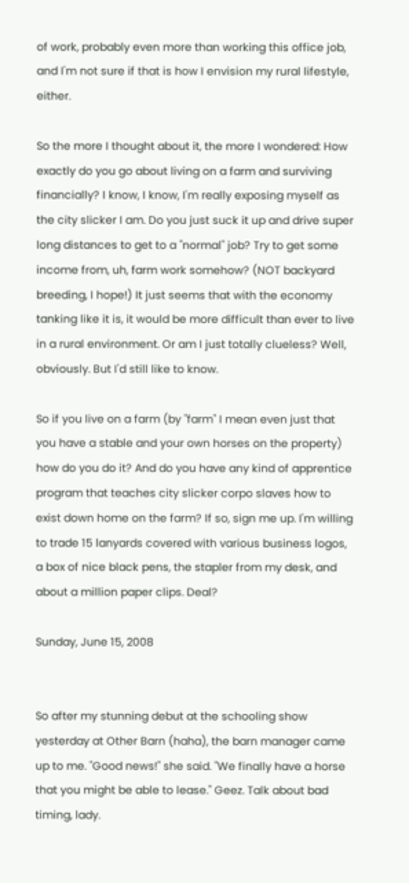of work, probably even more than working this office job, and I'm not sure if that is how I envision my rural lifestyle, either.

So the more I thought about it, the more I wondered: How exactly do you go about living on a farm and surviving financially? I know, I know, I'm really exposing myself as the city slicker I am. Do you just suck it up and drive super long distances to get to a "normal" job? Try to get some income from, uh, farm work somehow? (NOT backyard breeding, I hope!) It just seems that with the economy tanking like it is, it would be more difficult than ever to live in a rural environment. Or am I just totally clueless? Well, obviously. But I'd still like to know.

So if you live on a farm (by "farm" I mean even just that you have a stable and your own horses on the property) how do you do it? And do you have any kind of apprentice program that teaches city slicker corpo slaves how to exist down home on the farm? If so, sign me up. I'm willing to trade 15 lanyards covered with various business logos, a box of nice black pens, the stapler from my desk, and about a million paper clips. Deal?

Sunday, June 15, 2008


So after my stunning debut at the schooling show yesterday at Other Barn (haha), the barn manager came up to me. "Good news!" she said. "We finally have a horse that you might be able to lease." Geez. Talk about bad timing, lady.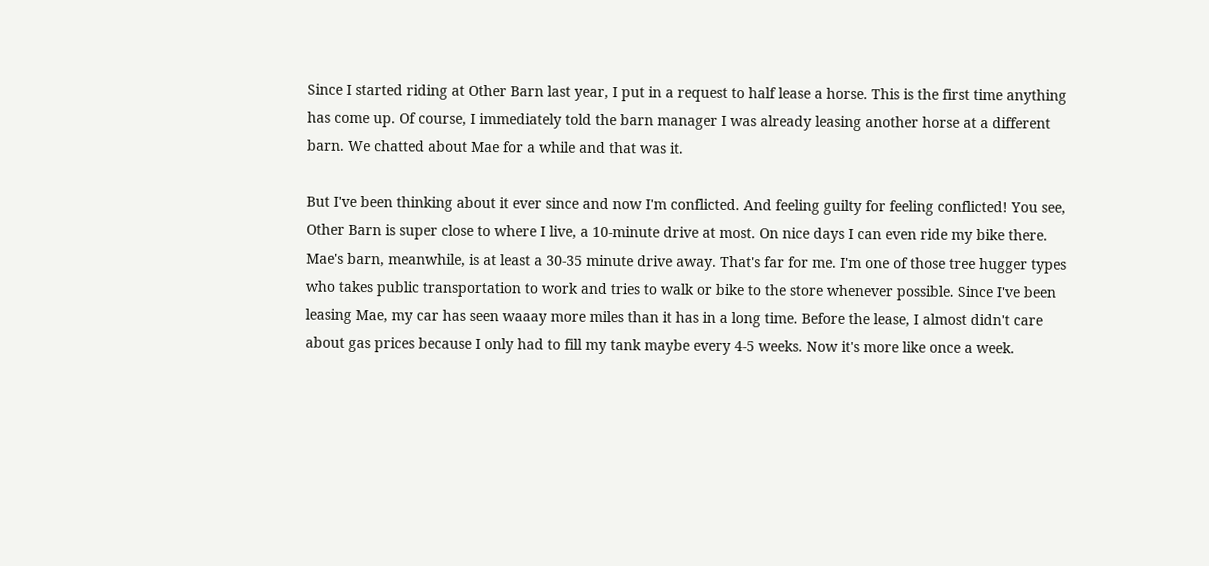Since I started riding at Other Barn last year, I put in a request to half lease a horse. This is the first time anything has come up. Of course, I immediately told the barn manager I was already leasing another horse at a different barn. We chatted about Mae for a while and that was it.

But I've been thinking about it ever since and now I'm conflicted. And feeling guilty for feeling conflicted! You see, Other Barn is super close to where I live, a 10-minute drive at most. On nice days I can even ride my bike there. Mae's barn, meanwhile, is at least a 30-35 minute drive away. That's far for me. I'm one of those tree hugger types who takes public transportation to work and tries to walk or bike to the store whenever possible. Since I've been leasing Mae, my car has seen waaay more miles than it has in a long time. Before the lease, I almost didn't care about gas prices because I only had to fill my tank maybe every 4-5 weeks. Now it's more like once a week.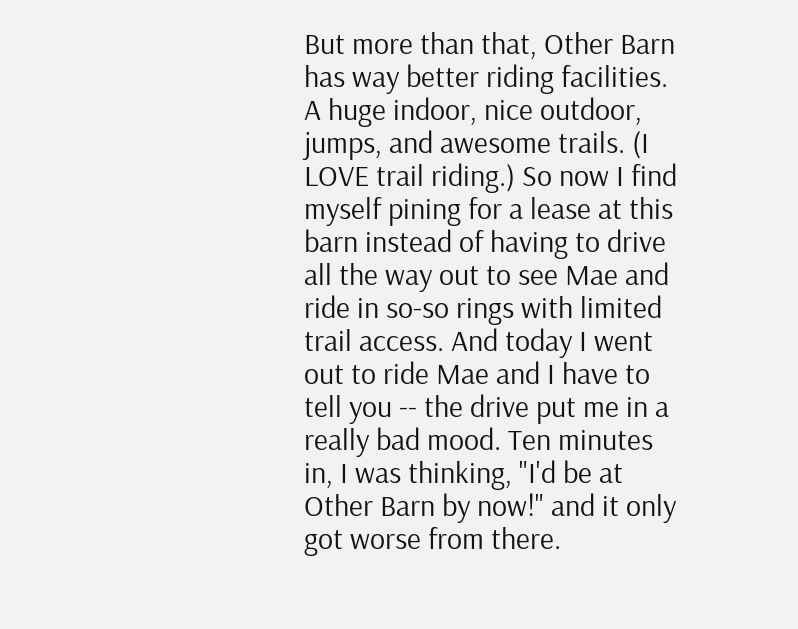But more than that, Other Barn has way better riding facilities. A huge indoor, nice outdoor, jumps, and awesome trails. (I LOVE trail riding.) So now I find myself pining for a lease at this barn instead of having to drive all the way out to see Mae and ride in so-so rings with limited trail access. And today I went out to ride Mae and I have to tell you -- the drive put me in a really bad mood. Ten minutes in, I was thinking, "I'd be at Other Barn by now!" and it only got worse from there.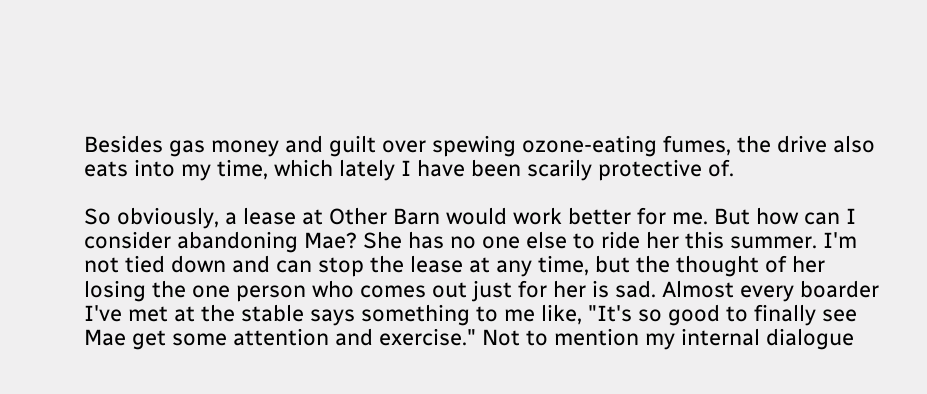Besides gas money and guilt over spewing ozone-eating fumes, the drive also eats into my time, which lately I have been scarily protective of.

So obviously, a lease at Other Barn would work better for me. But how can I consider abandoning Mae? She has no one else to ride her this summer. I'm not tied down and can stop the lease at any time, but the thought of her losing the one person who comes out just for her is sad. Almost every boarder I've met at the stable says something to me like, "It's so good to finally see Mae get some attention and exercise." Not to mention my internal dialogue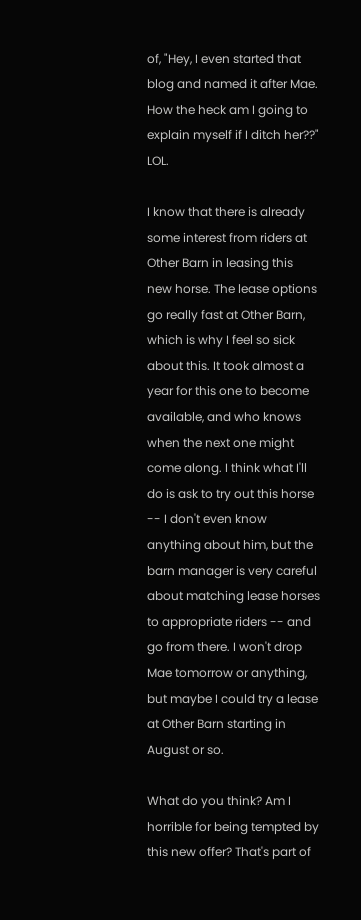of, "Hey, I even started that blog and named it after Mae. How the heck am I going to explain myself if I ditch her??" LOL.

I know that there is already some interest from riders at Other Barn in leasing this new horse. The lease options go really fast at Other Barn, which is why I feel so sick about this. It took almost a year for this one to become available, and who knows when the next one might come along. I think what I'll do is ask to try out this horse -- I don't even know anything about him, but the barn manager is very careful about matching lease horses to appropriate riders -- and go from there. I won't drop Mae tomorrow or anything, but maybe I could try a lease at Other Barn starting in August or so.

What do you think? Am I horrible for being tempted by this new offer? That's part of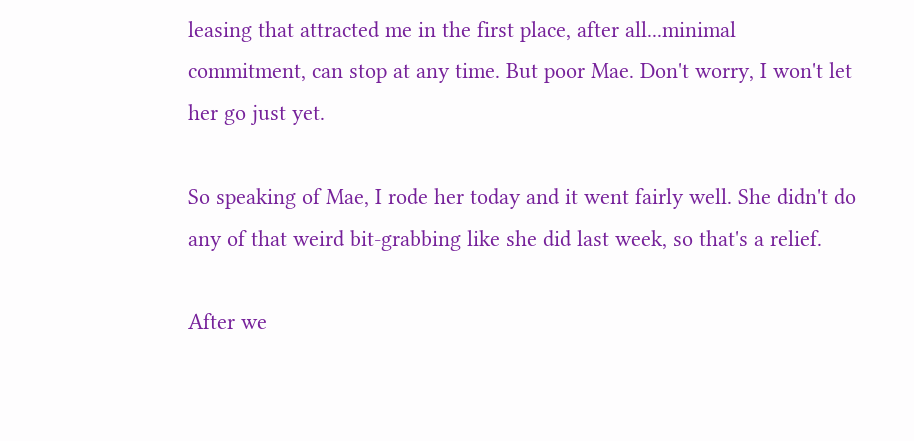leasing that attracted me in the first place, after all...minimal commitment, can stop at any time. But poor Mae. Don't worry, I won't let her go just yet.

So speaking of Mae, I rode her today and it went fairly well. She didn't do any of that weird bit-grabbing like she did last week, so that's a relief.

After we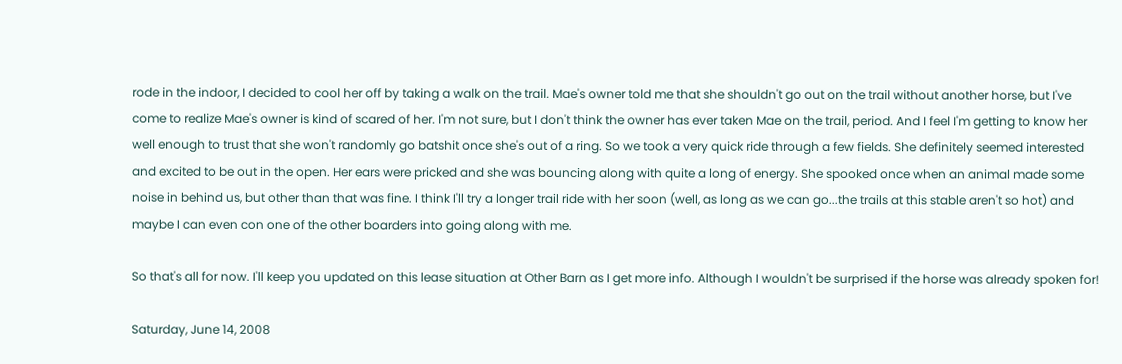rode in the indoor, I decided to cool her off by taking a walk on the trail. Mae's owner told me that she shouldn't go out on the trail without another horse, but I've come to realize Mae's owner is kind of scared of her. I'm not sure, but I don't think the owner has ever taken Mae on the trail, period. And I feel I'm getting to know her well enough to trust that she won't randomly go batshit once she's out of a ring. So we took a very quick ride through a few fields. She definitely seemed interested and excited to be out in the open. Her ears were pricked and she was bouncing along with quite a long of energy. She spooked once when an animal made some noise in behind us, but other than that was fine. I think I'll try a longer trail ride with her soon (well, as long as we can go...the trails at this stable aren't so hot) and maybe I can even con one of the other boarders into going along with me.

So that's all for now. I'll keep you updated on this lease situation at Other Barn as I get more info. Although I wouldn't be surprised if the horse was already spoken for!

Saturday, June 14, 2008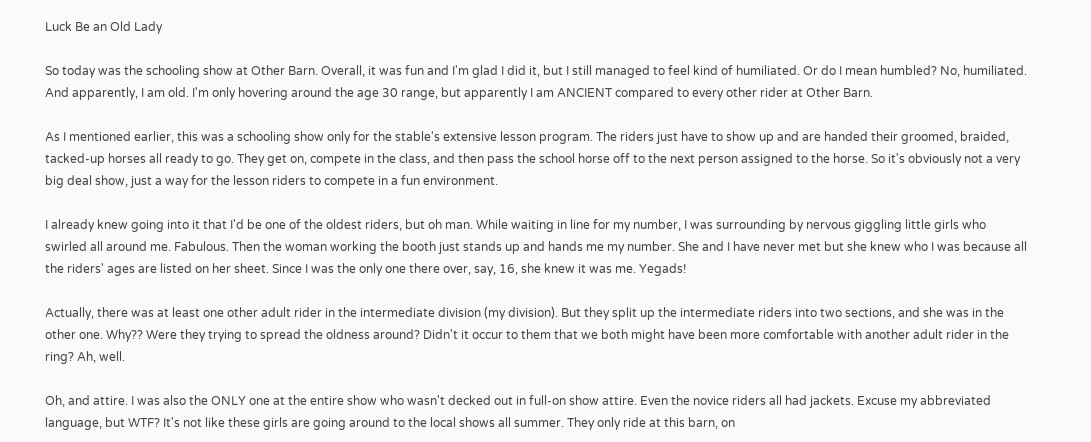Luck Be an Old Lady

So today was the schooling show at Other Barn. Overall, it was fun and I'm glad I did it, but I still managed to feel kind of humiliated. Or do I mean humbled? No, humiliated. And apparently, I am old. I'm only hovering around the age 30 range, but apparently I am ANCIENT compared to every other rider at Other Barn.

As I mentioned earlier, this was a schooling show only for the stable's extensive lesson program. The riders just have to show up and are handed their groomed, braided, tacked-up horses all ready to go. They get on, compete in the class, and then pass the school horse off to the next person assigned to the horse. So it's obviously not a very big deal show, just a way for the lesson riders to compete in a fun environment.

I already knew going into it that I'd be one of the oldest riders, but oh man. While waiting in line for my number, I was surrounding by nervous giggling little girls who swirled all around me. Fabulous. Then the woman working the booth just stands up and hands me my number. She and I have never met but she knew who I was because all the riders' ages are listed on her sheet. Since I was the only one there over, say, 16, she knew it was me. Yegads!

Actually, there was at least one other adult rider in the intermediate division (my division). But they split up the intermediate riders into two sections, and she was in the other one. Why?? Were they trying to spread the oldness around? Didn't it occur to them that we both might have been more comfortable with another adult rider in the ring? Ah, well.

Oh, and attire. I was also the ONLY one at the entire show who wasn't decked out in full-on show attire. Even the novice riders all had jackets. Excuse my abbreviated language, but WTF? It's not like these girls are going around to the local shows all summer. They only ride at this barn, on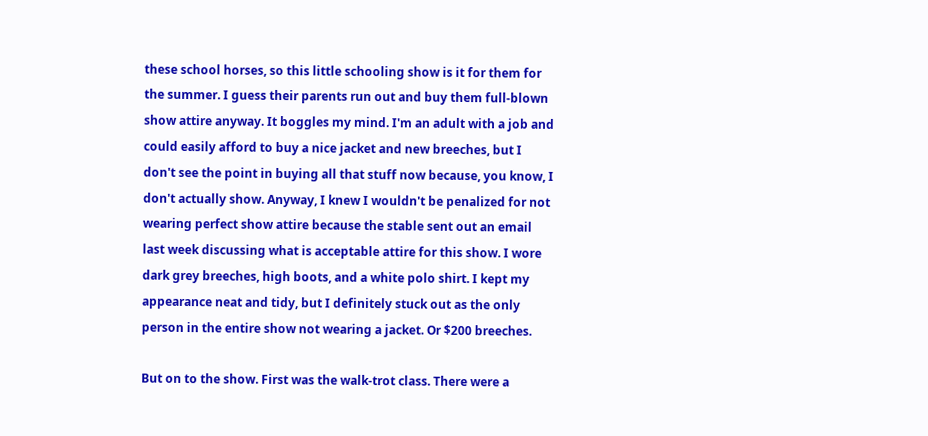these school horses, so this little schooling show is it for them for the summer. I guess their parents run out and buy them full-blown show attire anyway. It boggles my mind. I'm an adult with a job and could easily afford to buy a nice jacket and new breeches, but I don't see the point in buying all that stuff now because, you know, I don't actually show. Anyway, I knew I wouldn't be penalized for not wearing perfect show attire because the stable sent out an email last week discussing what is acceptable attire for this show. I wore dark grey breeches, high boots, and a white polo shirt. I kept my appearance neat and tidy, but I definitely stuck out as the only person in the entire show not wearing a jacket. Or $200 breeches.

But on to the show. First was the walk-trot class. There were a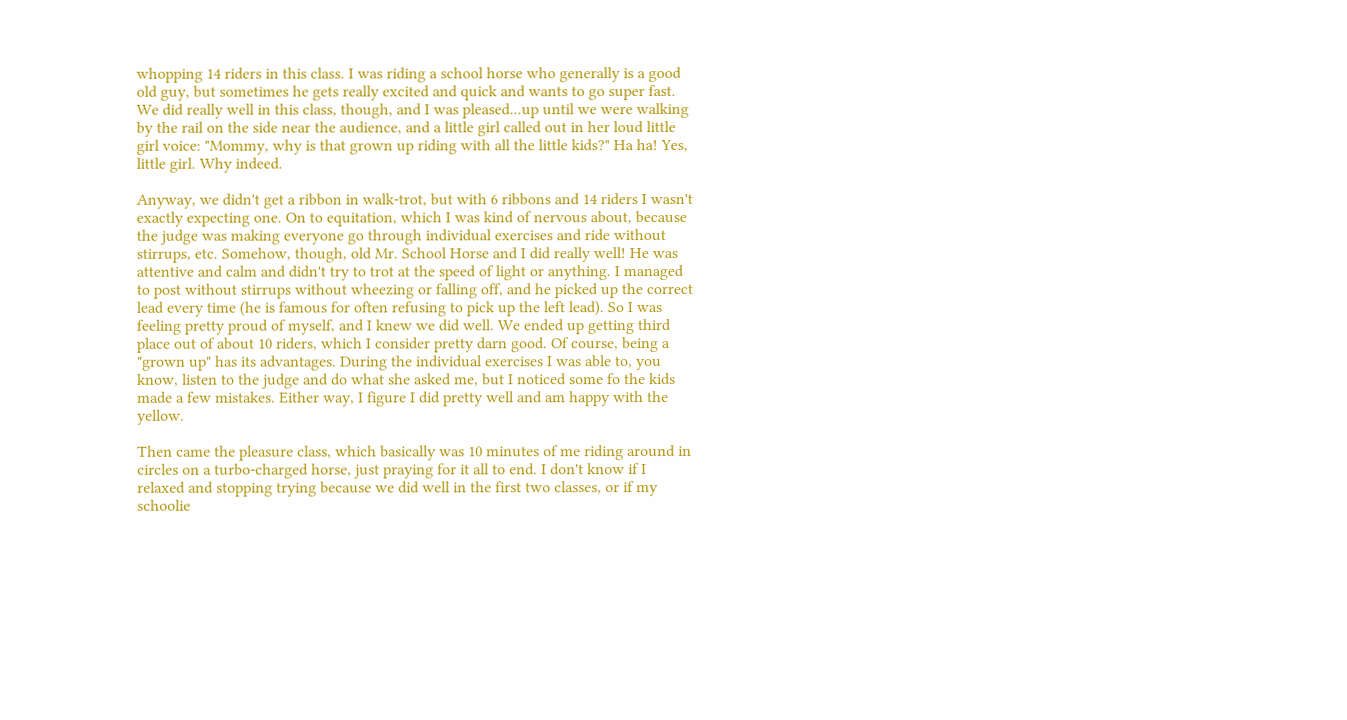whopping 14 riders in this class. I was riding a school horse who generally is a good old guy, but sometimes he gets really excited and quick and wants to go super fast. We did really well in this class, though, and I was pleased...up until we were walking by the rail on the side near the audience, and a little girl called out in her loud little girl voice: "Mommy, why is that grown up riding with all the little kids?" Ha ha! Yes, little girl. Why indeed.

Anyway, we didn't get a ribbon in walk-trot, but with 6 ribbons and 14 riders I wasn't exactly expecting one. On to equitation, which I was kind of nervous about, because the judge was making everyone go through individual exercises and ride without stirrups, etc. Somehow, though, old Mr. School Horse and I did really well! He was attentive and calm and didn't try to trot at the speed of light or anything. I managed to post without stirrups without wheezing or falling off, and he picked up the correct lead every time (he is famous for often refusing to pick up the left lead). So I was feeling pretty proud of myself, and I knew we did well. We ended up getting third place out of about 10 riders, which I consider pretty darn good. Of course, being a "grown up" has its advantages. During the individual exercises I was able to, you know, listen to the judge and do what she asked me, but I noticed some fo the kids made a few mistakes. Either way, I figure I did pretty well and am happy with the yellow.

Then came the pleasure class, which basically was 10 minutes of me riding around in circles on a turbo-charged horse, just praying for it all to end. I don't know if I relaxed and stopping trying because we did well in the first two classes, or if my schoolie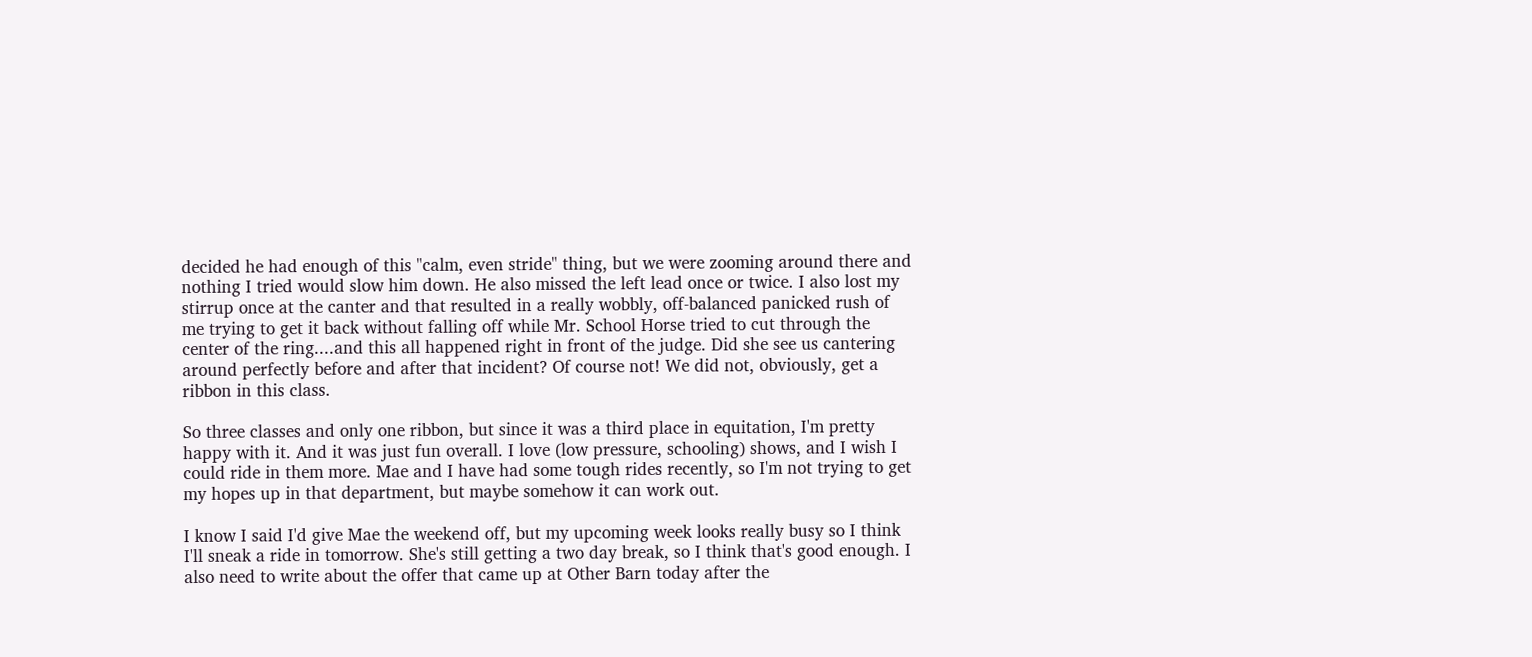decided he had enough of this "calm, even stride" thing, but we were zooming around there and nothing I tried would slow him down. He also missed the left lead once or twice. I also lost my stirrup once at the canter and that resulted in a really wobbly, off-balanced panicked rush of me trying to get it back without falling off while Mr. School Horse tried to cut through the center of the ring....and this all happened right in front of the judge. Did she see us cantering around perfectly before and after that incident? Of course not! We did not, obviously, get a ribbon in this class.

So three classes and only one ribbon, but since it was a third place in equitation, I'm pretty happy with it. And it was just fun overall. I love (low pressure, schooling) shows, and I wish I could ride in them more. Mae and I have had some tough rides recently, so I'm not trying to get my hopes up in that department, but maybe somehow it can work out.

I know I said I'd give Mae the weekend off, but my upcoming week looks really busy so I think I'll sneak a ride in tomorrow. She's still getting a two day break, so I think that's good enough. I also need to write about the offer that came up at Other Barn today after the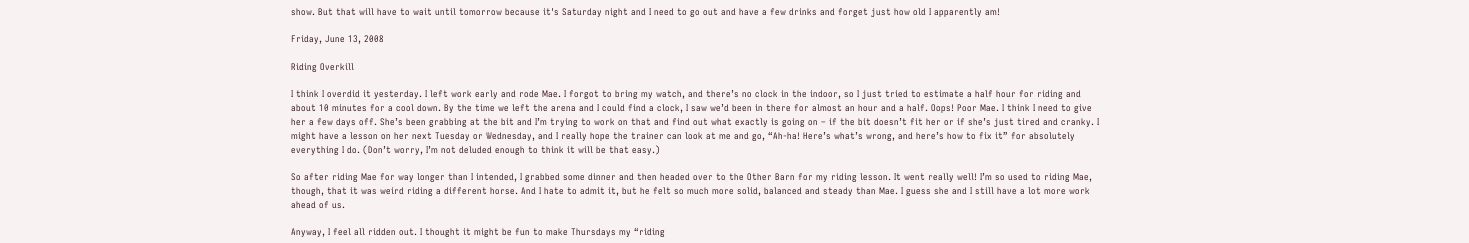show. But that will have to wait until tomorrow because it's Saturday night and I need to go out and have a few drinks and forget just how old I apparently am!

Friday, June 13, 2008

Riding Overkill

I think I overdid it yesterday. I left work early and rode Mae. I forgot to bring my watch, and there’s no clock in the indoor, so I just tried to estimate a half hour for riding and about 10 minutes for a cool down. By the time we left the arena and I could find a clock, I saw we’d been in there for almost an hour and a half. Oops! Poor Mae. I think I need to give her a few days off. She’s been grabbing at the bit and I’m trying to work on that and find out what exactly is going on – if the bit doesn’t fit her or if she’s just tired and cranky. I might have a lesson on her next Tuesday or Wednesday, and I really hope the trainer can look at me and go, “Ah-ha! Here’s what’s wrong, and here’s how to fix it” for absolutely everything I do. (Don’t worry, I’m not deluded enough to think it will be that easy.)

So after riding Mae for way longer than I intended, I grabbed some dinner and then headed over to the Other Barn for my riding lesson. It went really well! I’m so used to riding Mae, though, that it was weird riding a different horse. And I hate to admit it, but he felt so much more solid, balanced and steady than Mae. I guess she and I still have a lot more work ahead of us.

Anyway, I feel all ridden out. I thought it might be fun to make Thursdays my “riding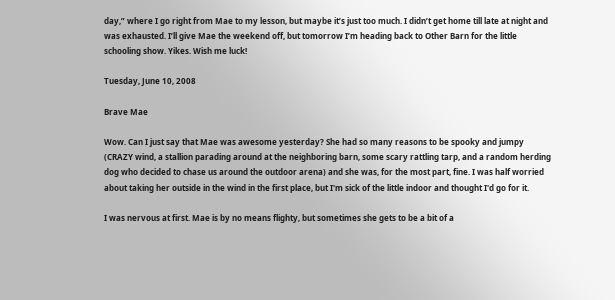day,” where I go right from Mae to my lesson, but maybe it’s just too much. I didn’t get home till late at night and was exhausted. I’ll give Mae the weekend off, but tomorrow I’m heading back to Other Barn for the little schooling show. Yikes. Wish me luck!

Tuesday, June 10, 2008

Brave Mae

Wow. Can I just say that Mae was awesome yesterday? She had so many reasons to be spooky and jumpy (CRAZY wind, a stallion parading around at the neighboring barn, some scary rattling tarp, and a random herding dog who decided to chase us around the outdoor arena) and she was, for the most part, fine. I was half worried about taking her outside in the wind in the first place, but I'm sick of the little indoor and thought I'd go for it.

I was nervous at first. Mae is by no means flighty, but sometimes she gets to be a bit of a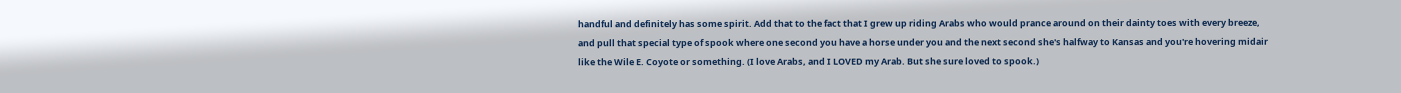handful and definitely has some spirit. Add that to the fact that I grew up riding Arabs who would prance around on their dainty toes with every breeze, and pull that special type of spook where one second you have a horse under you and the next second she's halfway to Kansas and you're hovering midair like the Wile E. Coyote or something. (I love Arabs, and I LOVED my Arab. But she sure loved to spook.)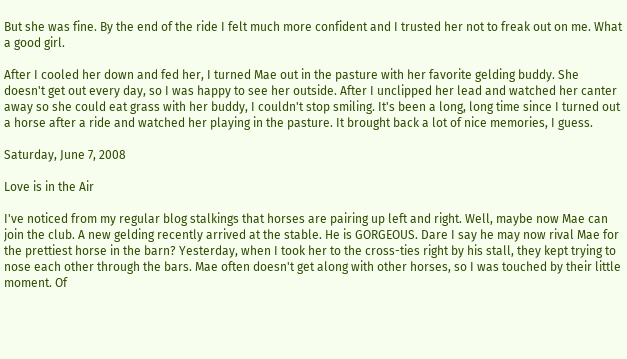But she was fine. By the end of the ride I felt much more confident and I trusted her not to freak out on me. What a good girl.

After I cooled her down and fed her, I turned Mae out in the pasture with her favorite gelding buddy. She doesn't get out every day, so I was happy to see her outside. After I unclipped her lead and watched her canter away so she could eat grass with her buddy, I couldn't stop smiling. It's been a long, long time since I turned out a horse after a ride and watched her playing in the pasture. It brought back a lot of nice memories, I guess.

Saturday, June 7, 2008

Love is in the Air

I've noticed from my regular blog stalkings that horses are pairing up left and right. Well, maybe now Mae can join the club. A new gelding recently arrived at the stable. He is GORGEOUS. Dare I say he may now rival Mae for the prettiest horse in the barn? Yesterday, when I took her to the cross-ties right by his stall, they kept trying to nose each other through the bars. Mae often doesn't get along with other horses, so I was touched by their little moment. Of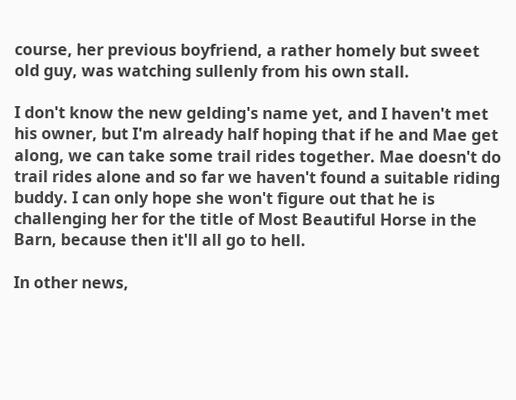course, her previous boyfriend, a rather homely but sweet old guy, was watching sullenly from his own stall.

I don't know the new gelding's name yet, and I haven't met his owner, but I'm already half hoping that if he and Mae get along, we can take some trail rides together. Mae doesn't do trail rides alone and so far we haven't found a suitable riding buddy. I can only hope she won't figure out that he is challenging her for the title of Most Beautiful Horse in the Barn, because then it'll all go to hell.

In other news,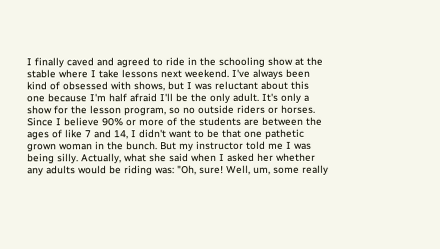I finally caved and agreed to ride in the schooling show at the stable where I take lessons next weekend. I've always been kind of obsessed with shows, but I was reluctant about this one because I'm half afraid I'll be the only adult. It's only a show for the lesson program, so no outside riders or horses. Since I believe 90% or more of the students are between the ages of like 7 and 14, I didn't want to be that one pathetic grown woman in the bunch. But my instructor told me I was being silly. Actually, what she said when I asked her whether any adults would be riding was: "Oh, sure! Well, um, some really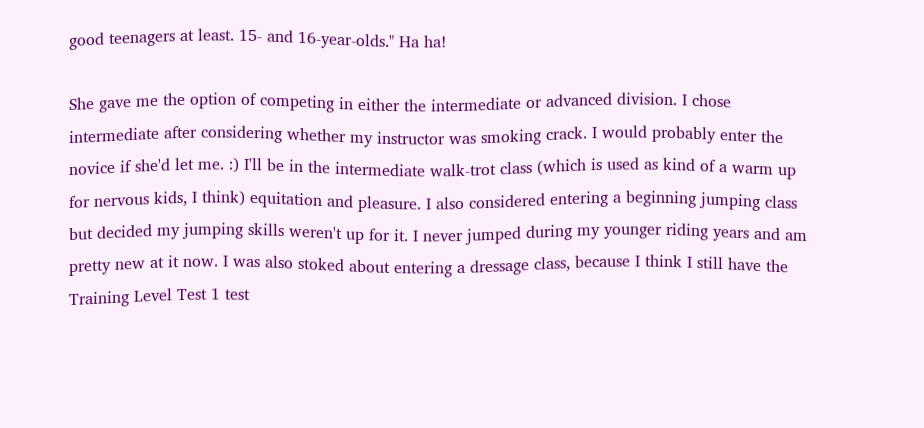good teenagers at least. 15- and 16-year-olds." Ha ha!

She gave me the option of competing in either the intermediate or advanced division. I chose intermediate after considering whether my instructor was smoking crack. I would probably enter the novice if she'd let me. :) I'll be in the intermediate walk-trot class (which is used as kind of a warm up for nervous kids, I think) equitation and pleasure. I also considered entering a beginning jumping class but decided my jumping skills weren't up for it. I never jumped during my younger riding years and am pretty new at it now. I was also stoked about entering a dressage class, because I think I still have the Training Level Test 1 test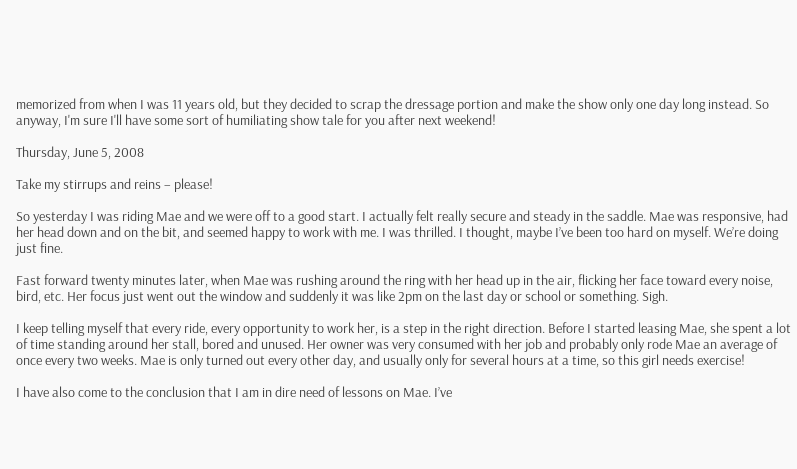memorized from when I was 11 years old, but they decided to scrap the dressage portion and make the show only one day long instead. So anyway, I'm sure I'll have some sort of humiliating show tale for you after next weekend!

Thursday, June 5, 2008

Take my stirrups and reins – please!

So yesterday I was riding Mae and we were off to a good start. I actually felt really secure and steady in the saddle. Mae was responsive, had her head down and on the bit, and seemed happy to work with me. I was thrilled. I thought, maybe I’ve been too hard on myself. We’re doing just fine.

Fast forward twenty minutes later, when Mae was rushing around the ring with her head up in the air, flicking her face toward every noise, bird, etc. Her focus just went out the window and suddenly it was like 2pm on the last day or school or something. Sigh.

I keep telling myself that every ride, every opportunity to work her, is a step in the right direction. Before I started leasing Mae, she spent a lot of time standing around her stall, bored and unused. Her owner was very consumed with her job and probably only rode Mae an average of once every two weeks. Mae is only turned out every other day, and usually only for several hours at a time, so this girl needs exercise!

I have also come to the conclusion that I am in dire need of lessons on Mae. I’ve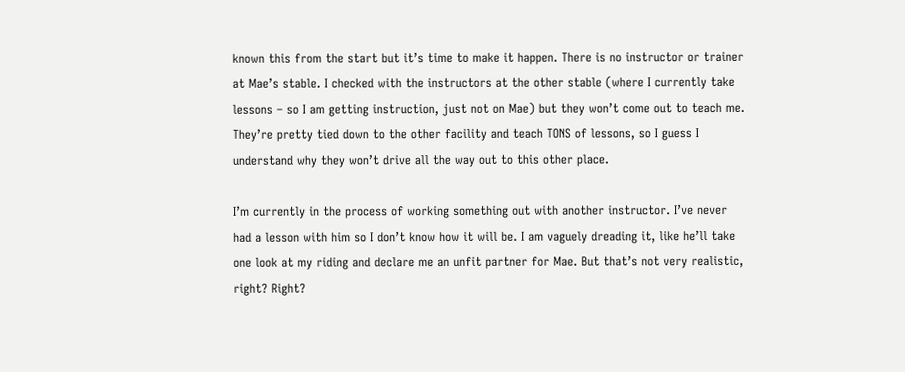known this from the start but it’s time to make it happen. There is no instructor or trainer at Mae’s stable. I checked with the instructors at the other stable (where I currently take lessons – so I am getting instruction, just not on Mae) but they won’t come out to teach me. They’re pretty tied down to the other facility and teach TONS of lessons, so I guess I understand why they won’t drive all the way out to this other place.

I’m currently in the process of working something out with another instructor. I’ve never had a lesson with him so I don’t know how it will be. I am vaguely dreading it, like he’ll take one look at my riding and declare me an unfit partner for Mae. But that’s not very realistic, right? Right?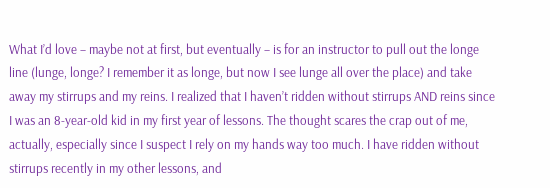What I’d love – maybe not at first, but eventually – is for an instructor to pull out the longe line (lunge, longe? I remember it as longe, but now I see lunge all over the place) and take away my stirrups and my reins. I realized that I haven’t ridden without stirrups AND reins since I was an 8-year-old kid in my first year of lessons. The thought scares the crap out of me, actually, especially since I suspect I rely on my hands way too much. I have ridden without stirrups recently in my other lessons, and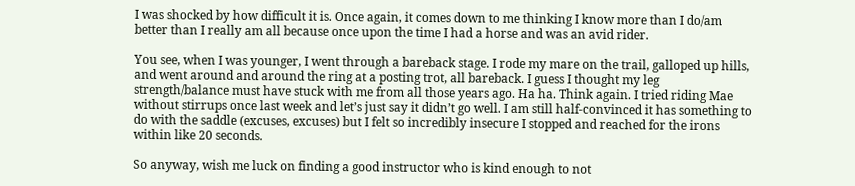I was shocked by how difficult it is. Once again, it comes down to me thinking I know more than I do/am better than I really am all because once upon the time I had a horse and was an avid rider.

You see, when I was younger, I went through a bareback stage. I rode my mare on the trail, galloped up hills, and went around and around the ring at a posting trot, all bareback. I guess I thought my leg strength/balance must have stuck with me from all those years ago. Ha ha. Think again. I tried riding Mae without stirrups once last week and let’s just say it didn’t go well. I am still half-convinced it has something to do with the saddle (excuses, excuses) but I felt so incredibly insecure I stopped and reached for the irons within like 20 seconds.

So anyway, wish me luck on finding a good instructor who is kind enough to not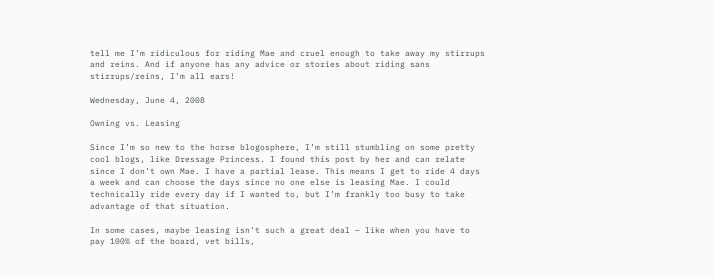tell me I’m ridiculous for riding Mae and cruel enough to take away my stirrups and reins. And if anyone has any advice or stories about riding sans stirrups/reins, I’m all ears!

Wednesday, June 4, 2008

Owning vs. Leasing

Since I’m so new to the horse blogosphere, I’m still stumbling on some pretty cool blogs, like Dressage Princess. I found this post by her and can relate since I don’t own Mae. I have a partial lease. This means I get to ride 4 days a week and can choose the days since no one else is leasing Mae. I could technically ride every day if I wanted to, but I’m frankly too busy to take advantage of that situation.

In some cases, maybe leasing isn’t such a great deal – like when you have to pay 100% of the board, vet bills,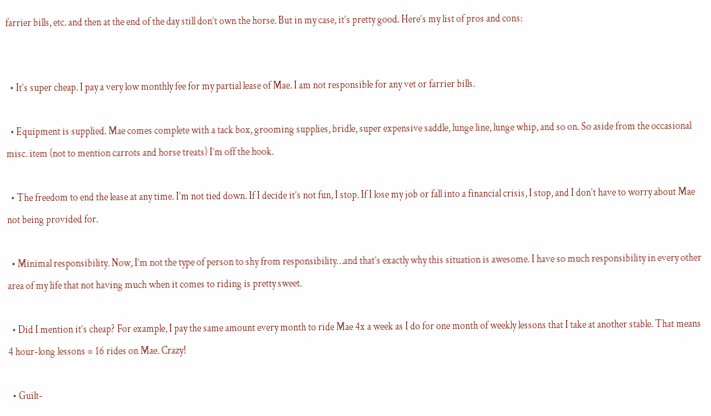farrier bills, etc. and then at the end of the day still don’t own the horse. But in my case, it’s pretty good. Here’s my list of pros and cons:


  • It’s super cheap. I pay a very low monthly fee for my partial lease of Mae. I am not responsible for any vet or farrier bills.

  • Equipment is supplied. Mae comes complete with a tack box, grooming supplies, bridle, super expensive saddle, lunge line, lunge whip, and so on. So aside from the occasional misc. item (not to mention carrots and horse treats) I’m off the hook.

  • The freedom to end the lease at any time. I’m not tied down. If I decide it’s not fun, I stop. If I lose my job or fall into a financial crisis, I stop, and I don’t have to worry about Mae not being provided for.

  • Minimal responsibility. Now, I’m not the type of person to shy from responsibility…and that’s exactly why this situation is awesome. I have so much responsibility in every other area of my life that not having much when it comes to riding is pretty sweet.

  • Did I mention it’s cheap? For example, I pay the same amount every month to ride Mae 4x a week as I do for one month of weekly lessons that I take at another stable. That means 4 hour-long lessons = 16 rides on Mae. Crazy!

  • Guilt-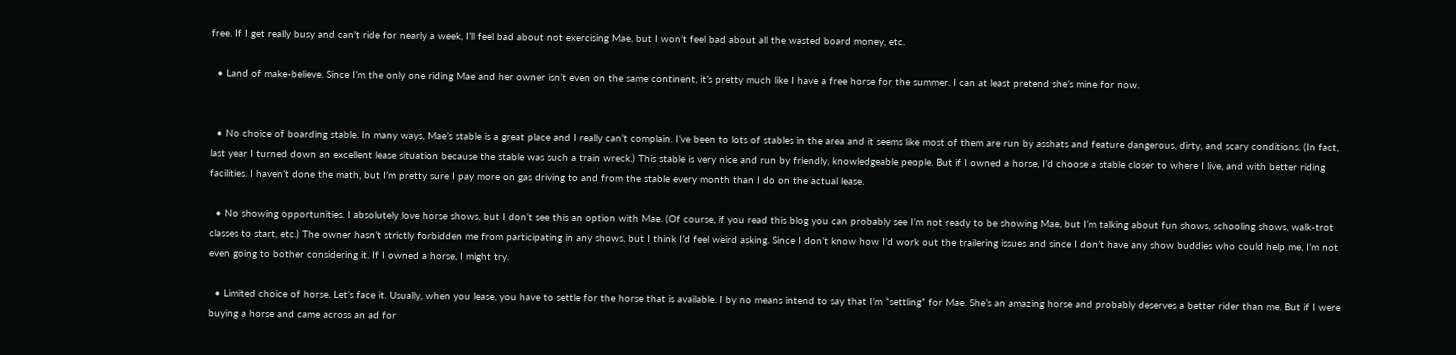free. If I get really busy and can’t ride for nearly a week, I’ll feel bad about not exercising Mae, but I won’t feel bad about all the wasted board money, etc.

  • Land of make-believe. Since I’m the only one riding Mae and her owner isn’t even on the same continent, it’s pretty much like I have a free horse for the summer. I can at least pretend she’s mine for now.


  • No choice of boarding stable. In many ways, Mae’s stable is a great place and I really can’t complain. I’ve been to lots of stables in the area and it seems like most of them are run by asshats and feature dangerous, dirty, and scary conditions. (In fact, last year I turned down an excellent lease situation because the stable was such a train wreck.) This stable is very nice and run by friendly, knowledgeable people. But if I owned a horse, I’d choose a stable closer to where I live, and with better riding facilities. I haven’t done the math, but I’m pretty sure I pay more on gas driving to and from the stable every month than I do on the actual lease.

  • No showing opportunities. I absolutely love horse shows, but I don’t see this an option with Mae. (Of course, if you read this blog you can probably see I’m not ready to be showing Mae, but I’m talking about fun shows, schooling shows, walk-trot classes to start, etc.) The owner hasn’t strictly forbidden me from participating in any shows, but I think I’d feel weird asking. Since I don’t know how I’d work out the trailering issues and since I don’t have any show buddies who could help me, I’m not even going to bother considering it. If I owned a horse, I might try.

  • Limited choice of horse. Let’s face it. Usually, when you lease, you have to settle for the horse that is available. I by no means intend to say that I’m “settling” for Mae. She’s an amazing horse and probably deserves a better rider than me. But if I were buying a horse and came across an ad for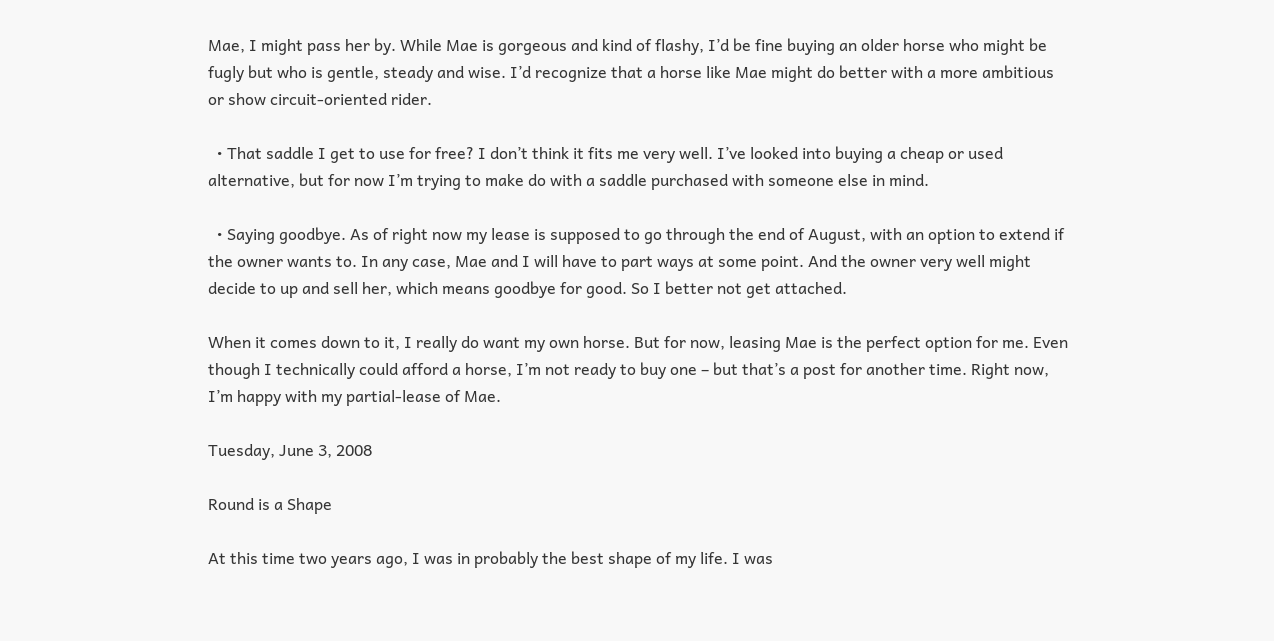Mae, I might pass her by. While Mae is gorgeous and kind of flashy, I’d be fine buying an older horse who might be fugly but who is gentle, steady and wise. I’d recognize that a horse like Mae might do better with a more ambitious or show circuit-oriented rider.

  • That saddle I get to use for free? I don’t think it fits me very well. I’ve looked into buying a cheap or used alternative, but for now I’m trying to make do with a saddle purchased with someone else in mind.

  • Saying goodbye. As of right now my lease is supposed to go through the end of August, with an option to extend if the owner wants to. In any case, Mae and I will have to part ways at some point. And the owner very well might decide to up and sell her, which means goodbye for good. So I better not get attached.

When it comes down to it, I really do want my own horse. But for now, leasing Mae is the perfect option for me. Even though I technically could afford a horse, I’m not ready to buy one – but that’s a post for another time. Right now, I’m happy with my partial-lease of Mae.

Tuesday, June 3, 2008

Round is a Shape

At this time two years ago, I was in probably the best shape of my life. I was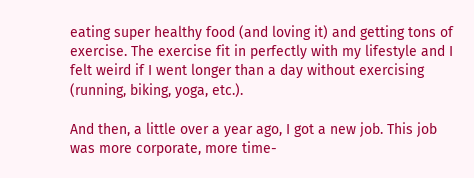eating super healthy food (and loving it) and getting tons of exercise. The exercise fit in perfectly with my lifestyle and I felt weird if I went longer than a day without exercising (running, biking, yoga, etc.).

And then, a little over a year ago, I got a new job. This job was more corporate, more time-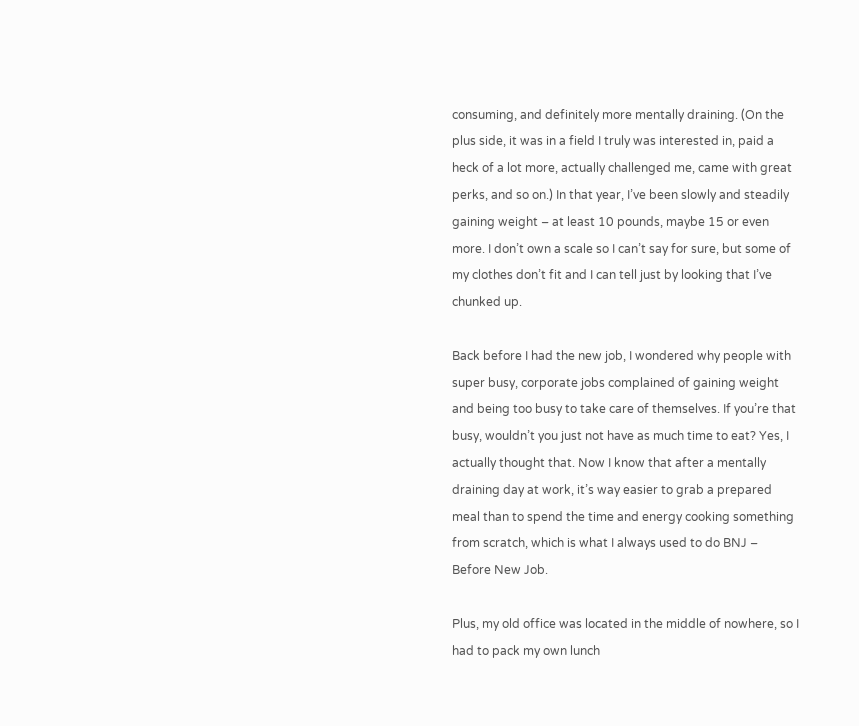consuming, and definitely more mentally draining. (On the plus side, it was in a field I truly was interested in, paid a heck of a lot more, actually challenged me, came with great perks, and so on.) In that year, I’ve been slowly and steadily gaining weight – at least 10 pounds, maybe 15 or even more. I don’t own a scale so I can’t say for sure, but some of my clothes don’t fit and I can tell just by looking that I’ve chunked up.

Back before I had the new job, I wondered why people with super busy, corporate jobs complained of gaining weight and being too busy to take care of themselves. If you’re that busy, wouldn’t you just not have as much time to eat? Yes, I actually thought that. Now I know that after a mentally draining day at work, it’s way easier to grab a prepared meal than to spend the time and energy cooking something from scratch, which is what I always used to do BNJ – Before New Job.

Plus, my old office was located in the middle of nowhere, so I had to pack my own lunch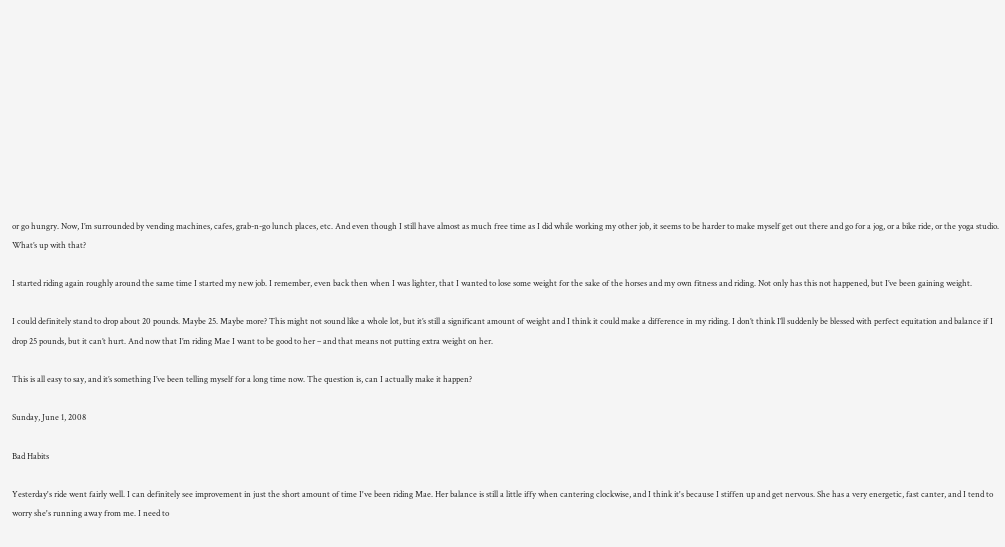or go hungry. Now, I’m surrounded by vending machines, cafes, grab-n-go lunch places, etc. And even though I still have almost as much free time as I did while working my other job, it seems to be harder to make myself get out there and go for a jog, or a bike ride, or the yoga studio. What’s up with that?

I started riding again roughly around the same time I started my new job. I remember, even back then when I was lighter, that I wanted to lose some weight for the sake of the horses and my own fitness and riding. Not only has this not happened, but I’ve been gaining weight.

I could definitely stand to drop about 20 pounds. Maybe 25. Maybe more? This might not sound like a whole lot, but it’s still a significant amount of weight and I think it could make a difference in my riding. I don’t think I’ll suddenly be blessed with perfect equitation and balance if I drop 25 pounds, but it can’t hurt. And now that I’m riding Mae I want to be good to her – and that means not putting extra weight on her.

This is all easy to say, and it’s something I’ve been telling myself for a long time now. The question is, can I actually make it happen?

Sunday, June 1, 2008

Bad Habits

Yesterday's ride went fairly well. I can definitely see improvement in just the short amount of time I've been riding Mae. Her balance is still a little iffy when cantering clockwise, and I think it's because I stiffen up and get nervous. She has a very energetic, fast canter, and I tend to worry she's running away from me. I need to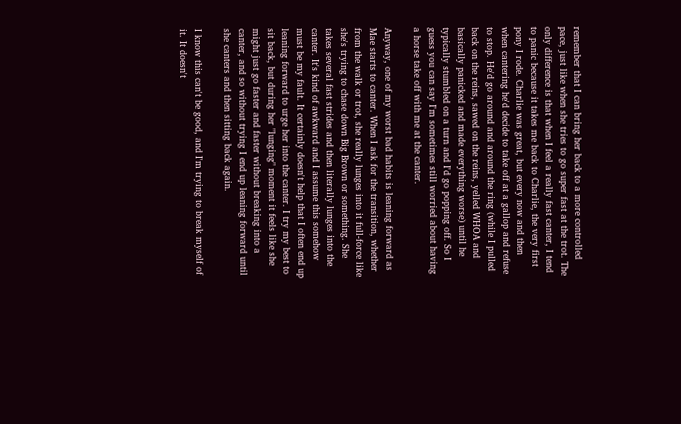remember that I can bring her back to a more controlled pace, just like when she tries to go super fast at the trot. The only difference is that when I feel a really fast canter, I tend to panic because it takes me back to Charlie, the very first pony I rode. Charlie was great, but every now and then when cantering he'd decide to take off at a gallop and refuse to stop. He'd go around and around the ring (while I pulled back on the reins, sawed on the reins, yelled WHOA and basically panicked and made everything worse) until he typically stumbled on a turn and I'd go popping off. So I guess you can say I'm sometimes still worried about having a horse take off with me at the canter.

Anyway, one of my worst bad habits is leaning forward as Mae starts to canter. When I ask for the transition, whether from the walk or trot, she really lunges into it full-force like she's trying to chase down Big Brown or something. She takes several fast strides and then literally lunges into the canter. It's kind of awkward and I assume this somehow must be my fault. It certainly doesn't help that I often end up leaning forward to urge her into the canter. I try my best to sit back, but during her "lunging" moment it feels like she might just go faster and faster without breaking into a canter, and so without trying I end up leaning forward until she canters and then sitting back again.

I know this can't be good, and I'm trying to break myself of it. It doesn't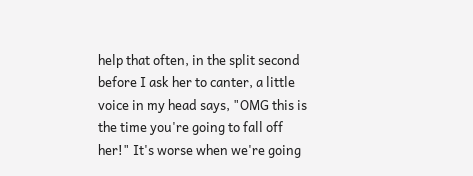help that often, in the split second before I ask her to canter, a little voice in my head says, "OMG this is the time you're going to fall off her!" It's worse when we're going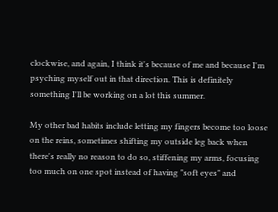clockwise, and again, I think it's because of me and because I'm psyching myself out in that direction. This is definitely something I'll be working on a lot this summer.

My other bad habits include letting my fingers become too loose on the reins, sometimes shifting my outside leg back when there's really no reason to do so, stiffening my arms, focusing too much on one spot instead of having "soft eyes" and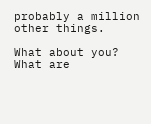probably a million other things.

What about you? What are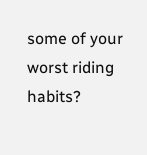some of your worst riding habits?